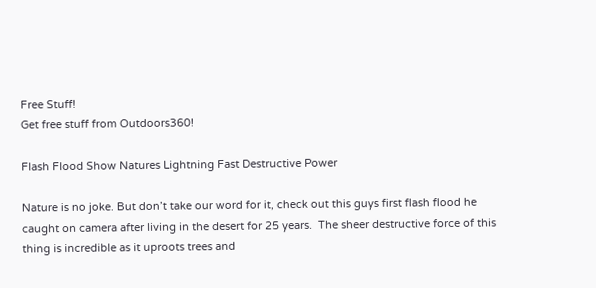Free Stuff!
Get free stuff from Outdoors360!

Flash Flood Show Natures Lightning Fast Destructive Power

Nature is no joke. But don’t take our word for it, check out this guys first flash flood he caught on camera after living in the desert for 25 years.  The sheer destructive force of this thing is incredible as it uproots trees and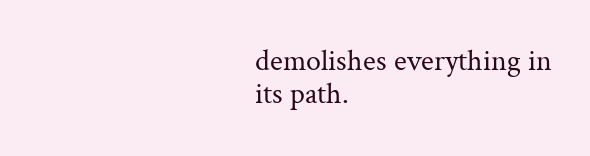demolishes everything in its path.